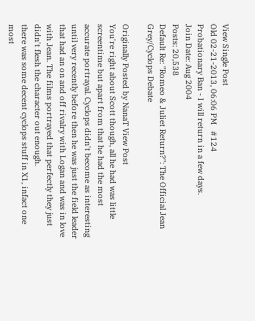View Single Post
Old 02-21-2013, 06:06 PM   #124
Probationary Ban - I will return in a few days.
Join Date: Aug 2004
Posts: 20,538
Default Re: "Romeo & Juliet Return?": The Official Jean Grey/Cyclops Debate

Originally Posted by NanaT View Post
You're right about Scott though, all he had was little screentime but apart from that he had the most accurate portrayal. Cyclops didn't become as interesting until very recently before then he was just the field leader that had an on and off rivalry with Logan and was in love with Jean. The films portrayed that perfectly they just didn't flesh the character out enough.
there was some decent cyclops stuff in X1, infact one most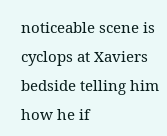noticeable scene is cyclops at Xaviers bedside telling him how he if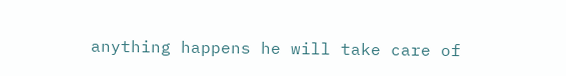anything happens he will take care of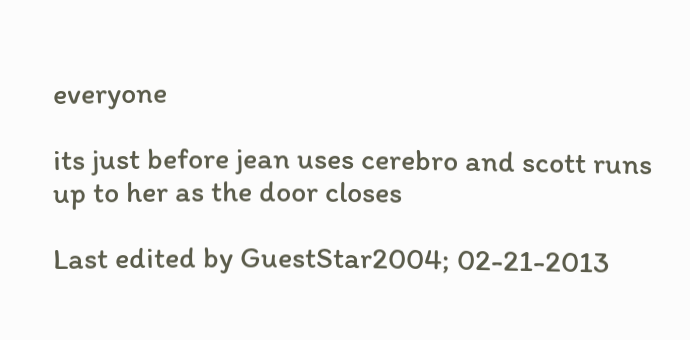everyone

its just before jean uses cerebro and scott runs up to her as the door closes

Last edited by GuestStar2004; 02-21-2013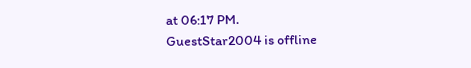at 06:17 PM.
GuestStar2004 is offline